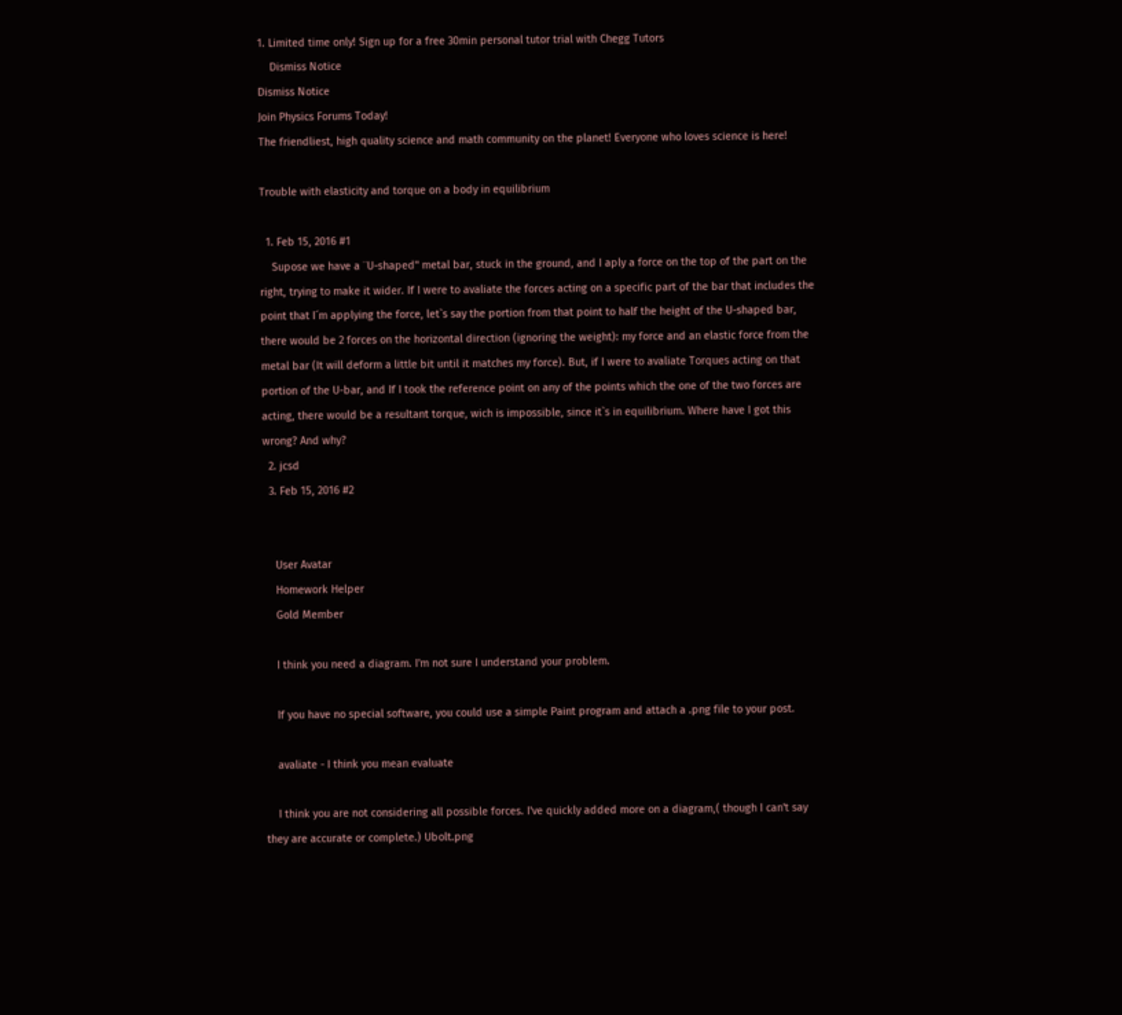1. Limited time only! Sign up for a free 30min personal tutor trial with Chegg Tutors
    Dismiss Notice
Dismiss Notice
Join Physics Forums Today!
The friendliest, high quality science and math community on the planet! Everyone who loves science is here!

Trouble with elasticity and torque on a body in equilibrium

  1. Feb 15, 2016 #1
    Supose we have a ¨U-shaped" metal bar, stuck in the ground, and I aply a force on the top of the part on the right, trying to make it wider. If I were to avaliate the forces acting on a specific part of the bar that includes the point that I´m applying the force, let`s say the portion from that point to half the height of the U-shaped bar, there would be 2 forces on the horizontal direction (ignoring the weight): my force and an elastic force from the metal bar (It will deform a little bit until it matches my force). But, if I were to avaliate Torques acting on that portion of the U-bar, and If I took the reference point on any of the points which the one of the two forces are acting, there would be a resultant torque, wich is impossible, since it`s in equilibrium. Where have I got this wrong? And why?
  2. jcsd
  3. Feb 15, 2016 #2


    User Avatar
    Homework Helper
    Gold Member

    I think you need a diagram. I'm not sure I understand your problem.

    If you have no special software, you could use a simple Paint program and attach a .png file to your post.

    avaliate - I think you mean evaluate

    I think you are not considering all possible forces. I've quickly added more on a diagram,( though I can't say they are accurate or complete.) Ubolt.png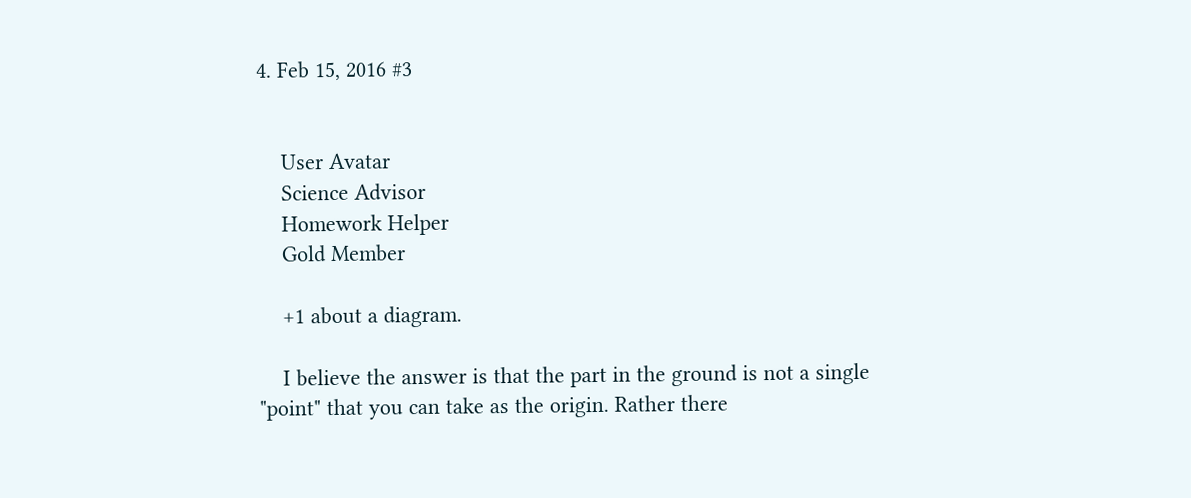4. Feb 15, 2016 #3


    User Avatar
    Science Advisor
    Homework Helper
    Gold Member

    +1 about a diagram.

    I believe the answer is that the part in the ground is not a single "point" that you can take as the origin. Rather there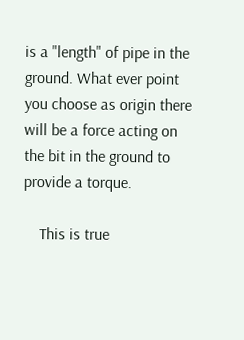is a "length" of pipe in the ground. What ever point you choose as origin there will be a force acting on the bit in the ground to provide a torque.

    This is true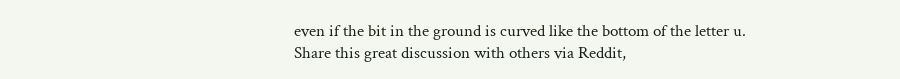even if the bit in the ground is curved like the bottom of the letter u.
Share this great discussion with others via Reddit,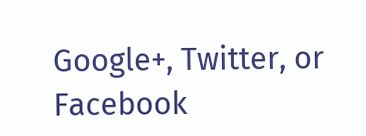Google+, Twitter, or Facebook